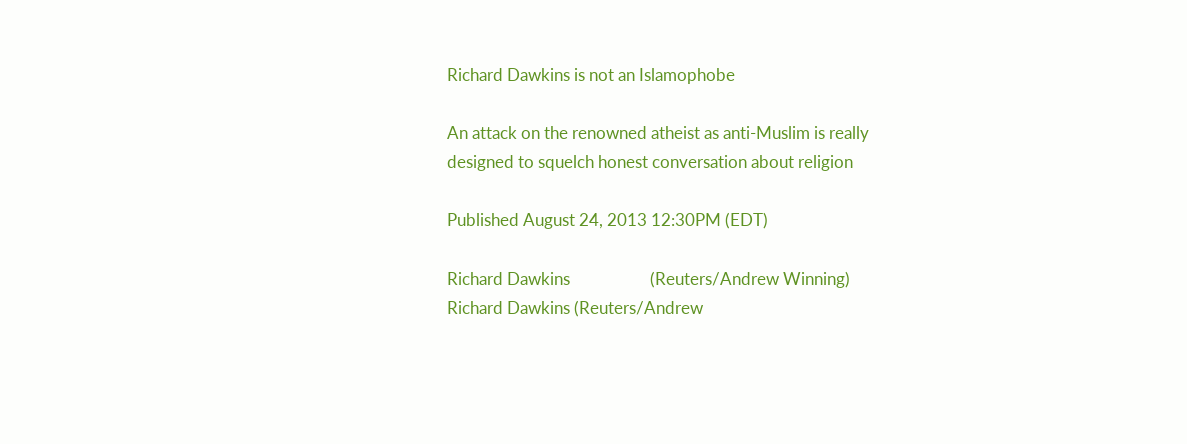Richard Dawkins is not an Islamophobe

An attack on the renowned atheist as anti-Muslim is really designed to squelch honest conversation about religion

Published August 24, 2013 12:30PM (EDT)

Richard Dawkins                    (Reuters/Andrew Winning)
Richard Dawkins (Reuters/Andrew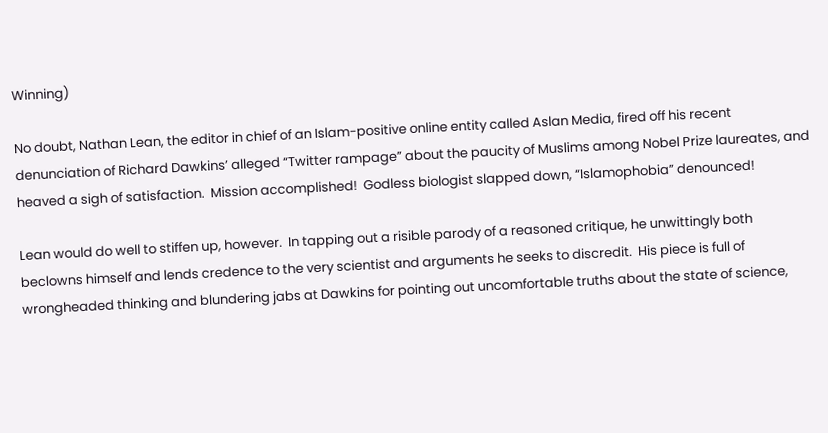Winning)

No doubt, Nathan Lean, the editor in chief of an Islam-positive online entity called Aslan Media, fired off his recent denunciation of Richard Dawkins’ alleged “Twitter rampage” about the paucity of Muslims among Nobel Prize laureates, and heaved a sigh of satisfaction.  Mission accomplished!  Godless biologist slapped down, “Islamophobia” denounced!

Lean would do well to stiffen up, however.  In tapping out a risible parody of a reasoned critique, he unwittingly both beclowns himself and lends credence to the very scientist and arguments he seeks to discredit.  His piece is full of wrongheaded thinking and blundering jabs at Dawkins for pointing out uncomfortable truths about the state of science,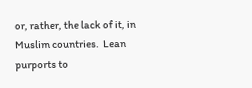or, rather, the lack of it, in Muslim countries.  Lean purports to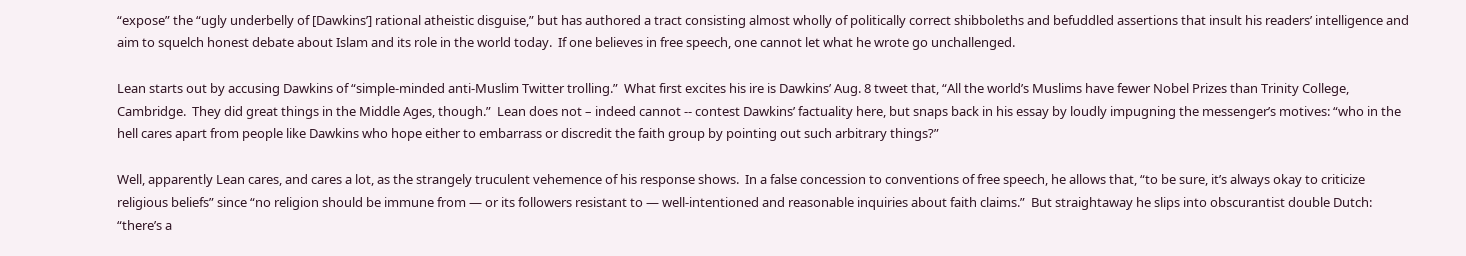“expose” the “ugly underbelly of [Dawkins’] rational atheistic disguise,” but has authored a tract consisting almost wholly of politically correct shibboleths and befuddled assertions that insult his readers’ intelligence and aim to squelch honest debate about Islam and its role in the world today.  If one believes in free speech, one cannot let what he wrote go unchallenged.

Lean starts out by accusing Dawkins of “simple-minded anti-Muslim Twitter trolling.”  What first excites his ire is Dawkins’ Aug. 8 tweet that, “All the world’s Muslims have fewer Nobel Prizes than Trinity College, Cambridge.  They did great things in the Middle Ages, though.”  Lean does not – indeed cannot -- contest Dawkins’ factuality here, but snaps back in his essay by loudly impugning the messenger’s motives: “who in the hell cares apart from people like Dawkins who hope either to embarrass or discredit the faith group by pointing out such arbitrary things?”

Well, apparently Lean cares, and cares a lot, as the strangely truculent vehemence of his response shows.  In a false concession to conventions of free speech, he allows that, “to be sure, it’s always okay to criticize religious beliefs” since “no religion should be immune from — or its followers resistant to — well-intentioned and reasonable inquiries about faith claims.”  But straightaway he slips into obscurantist double Dutch: “there’s a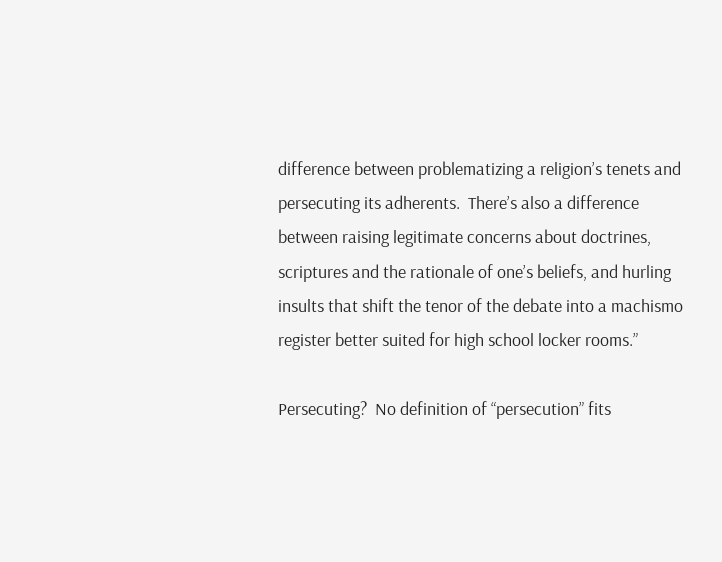difference between problematizing a religion’s tenets and persecuting its adherents.  There’s also a difference between raising legitimate concerns about doctrines, scriptures and the rationale of one’s beliefs, and hurling insults that shift the tenor of the debate into a machismo register better suited for high school locker rooms.”

Persecuting?  No definition of “persecution” fits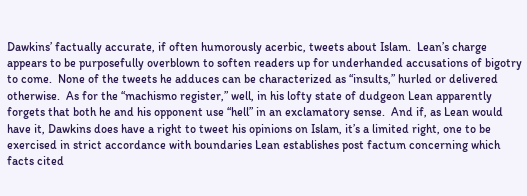Dawkins’ factually accurate, if often humorously acerbic, tweets about Islam.  Lean’s charge appears to be purposefully overblown to soften readers up for underhanded accusations of bigotry to come.  None of the tweets he adduces can be characterized as “insults,” hurled or delivered otherwise.  As for the “machismo register,” well, in his lofty state of dudgeon Lean apparently forgets that both he and his opponent use “hell” in an exclamatory sense.  And if, as Lean would have it, Dawkins does have a right to tweet his opinions on Islam, it’s a limited right, one to be exercised in strict accordance with boundaries Lean establishes post factum concerning which facts cited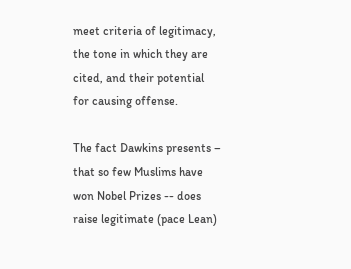meet criteria of legitimacy, the tone in which they are cited, and their potential for causing offense.

The fact Dawkins presents – that so few Muslims have won Nobel Prizes -- does raise legitimate (pace Lean)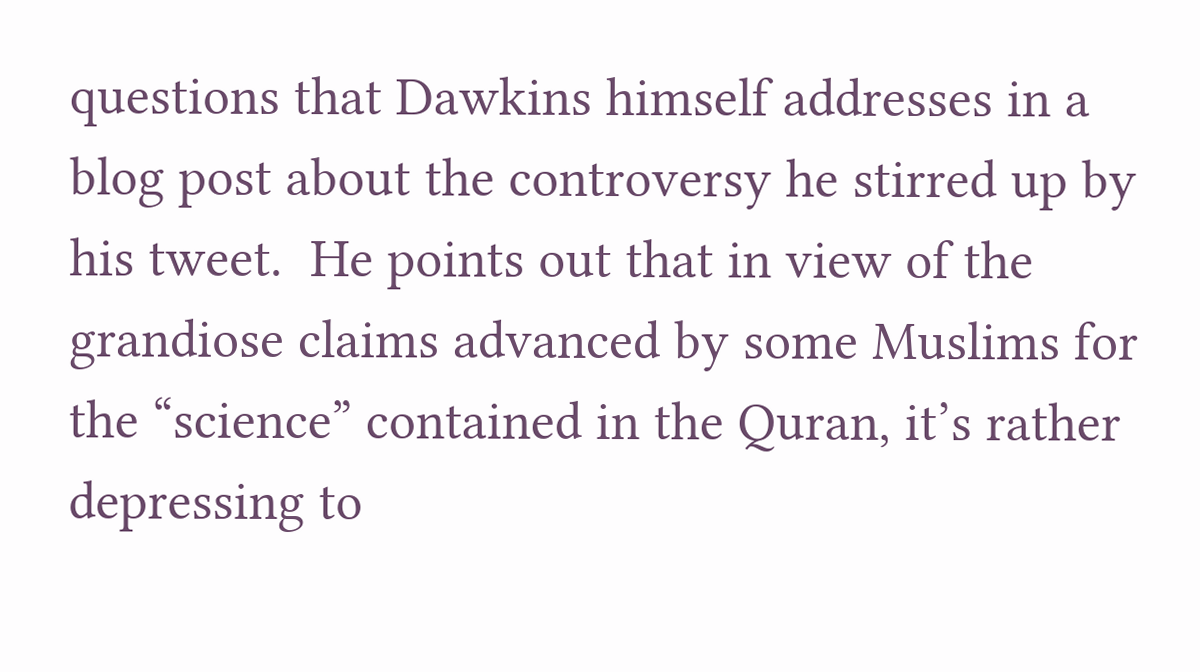questions that Dawkins himself addresses in a blog post about the controversy he stirred up by his tweet.  He points out that in view of the grandiose claims advanced by some Muslims for the “science” contained in the Quran, it’s rather depressing to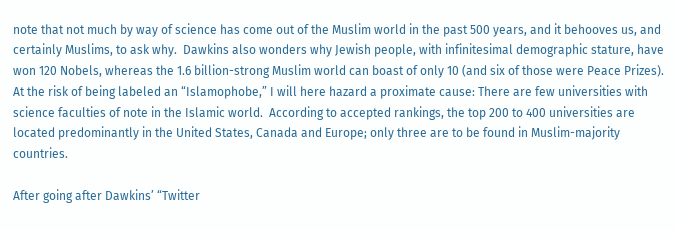note that not much by way of science has come out of the Muslim world in the past 500 years, and it behooves us, and certainly Muslims, to ask why.  Dawkins also wonders why Jewish people, with infinitesimal demographic stature, have won 120 Nobels, whereas the 1.6 billion-strong Muslim world can boast of only 10 (and six of those were Peace Prizes).  At the risk of being labeled an “Islamophobe,” I will here hazard a proximate cause: There are few universities with science faculties of note in the Islamic world.  According to accepted rankings, the top 200 to 400 universities are located predominantly in the United States, Canada and Europe; only three are to be found in Muslim-majority countries.

After going after Dawkins’ “Twitter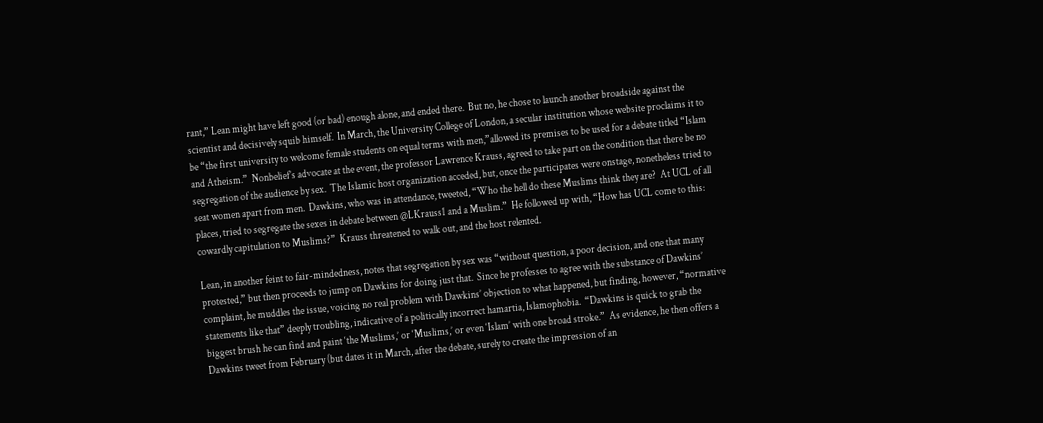rant,” Lean might have left good (or bad) enough alone, and ended there.  But no, he chose to launch another broadside against the scientist and decisively squib himself.  In March, the University College of London, a secular institution whose website proclaims it to be “the first university to welcome female students on equal terms with men,”allowed its premises to be used for a debate titled “Islam and Atheism.”  Nonbelief’s advocate at the event, the professor Lawrence Krauss, agreed to take part on the condition that there be no segregation of the audience by sex.  The Islamic host organization acceded, but, once the participates were onstage, nonetheless tried to seat women apart from men.  Dawkins, who was in attendance, tweeted, “Who the hell do these Muslims think they are?  At UCL of all places, tried to segregate the sexes in debate between @LKrauss1 and a Muslim.”  He followed up with, “How has UCL come to this: cowardly capitulation to Muslims?”  Krauss threatened to walk out, and the host relented.

Lean, in another feint to fair-mindedness, notes that segregation by sex was “without question, a poor decision, and one that many protested,” but then proceeds to jump on Dawkins for doing just that.  Since he professes to agree with the substance of Dawkins’ complaint, he muddles the issue, voicing no real problem with Dawkins’ objection to what happened, but finding, however, “normative statements like that” deeply troubling, indicative of a politically incorrect hamartia, Islamophobia.  “Dawkins is quick to grab the biggest brush he can find and paint ‘the Muslims,’ or ‘Muslims,’ or even ‘Islam’ with one broad stroke.”  As evidence, he then offers a Dawkins tweet from February (but dates it in March, after the debate, surely to create the impression of an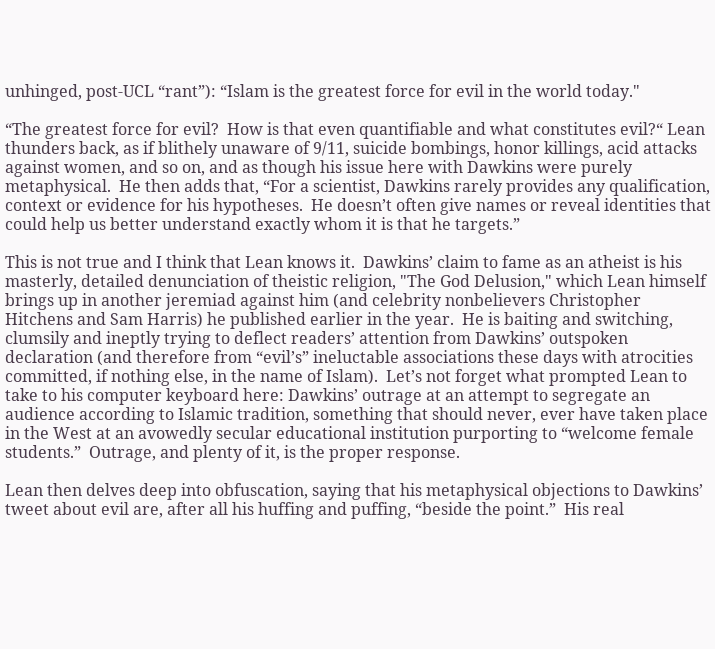unhinged, post-UCL “rant”): “Islam is the greatest force for evil in the world today."

“The greatest force for evil?  How is that even quantifiable and what constitutes evil?“ Lean thunders back, as if blithely unaware of 9/11, suicide bombings, honor killings, acid attacks against women, and so on, and as though his issue here with Dawkins were purely metaphysical.  He then adds that, “For a scientist, Dawkins rarely provides any qualification, context or evidence for his hypotheses.  He doesn’t often give names or reveal identities that could help us better understand exactly whom it is that he targets.”

This is not true and I think that Lean knows it.  Dawkins’ claim to fame as an atheist is his masterly, detailed denunciation of theistic religion, "The God Delusion," which Lean himself brings up in another jeremiad against him (and celebrity nonbelievers Christopher Hitchens and Sam Harris) he published earlier in the year.  He is baiting and switching, clumsily and ineptly trying to deflect readers’ attention from Dawkins’ outspoken declaration (and therefore from “evil’s” ineluctable associations these days with atrocities committed, if nothing else, in the name of Islam).  Let’s not forget what prompted Lean to take to his computer keyboard here: Dawkins’ outrage at an attempt to segregate an audience according to Islamic tradition, something that should never, ever have taken place in the West at an avowedly secular educational institution purporting to “welcome female students.”  Outrage, and plenty of it, is the proper response.

Lean then delves deep into obfuscation, saying that his metaphysical objections to Dawkins’ tweet about evil are, after all his huffing and puffing, “beside the point.”  His real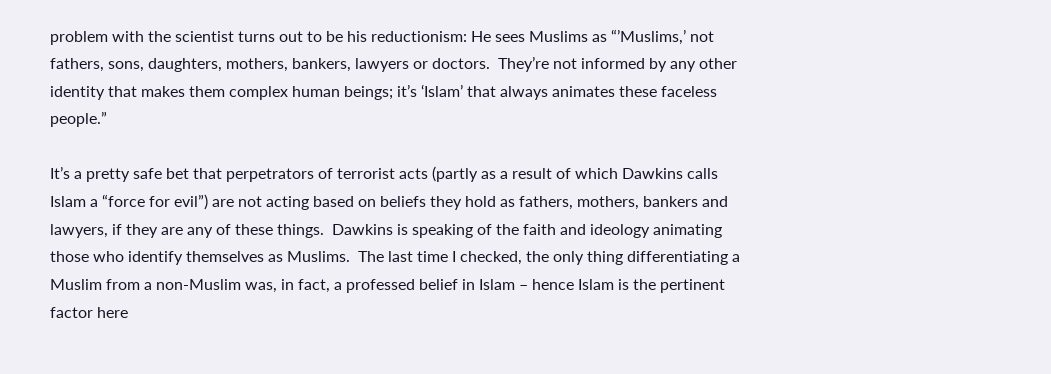problem with the scientist turns out to be his reductionism: He sees Muslims as “’Muslims,’ not fathers, sons, daughters, mothers, bankers, lawyers or doctors.  They’re not informed by any other identity that makes them complex human beings; it’s ‘Islam’ that always animates these faceless people.”

It’s a pretty safe bet that perpetrators of terrorist acts (partly as a result of which Dawkins calls Islam a “force for evil”) are not acting based on beliefs they hold as fathers, mothers, bankers and lawyers, if they are any of these things.  Dawkins is speaking of the faith and ideology animating those who identify themselves as Muslims.  The last time I checked, the only thing differentiating a Muslim from a non-Muslim was, in fact, a professed belief in Islam – hence Islam is the pertinent factor here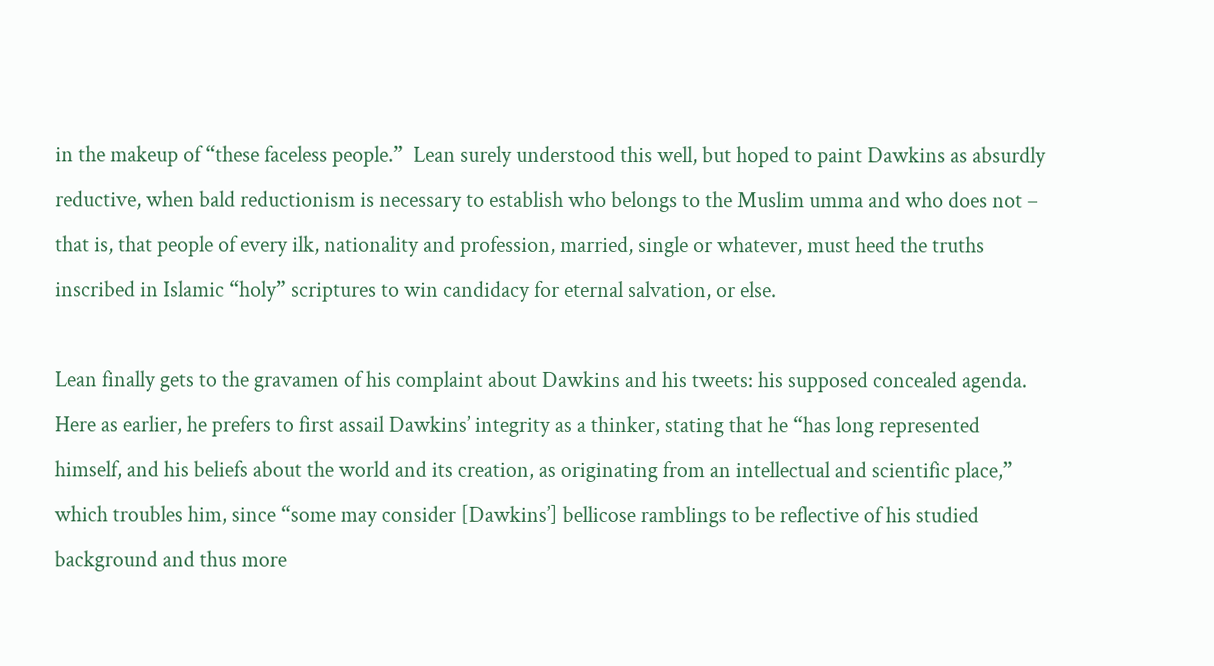in the makeup of “these faceless people.”  Lean surely understood this well, but hoped to paint Dawkins as absurdly reductive, when bald reductionism is necessary to establish who belongs to the Muslim umma and who does not – that is, that people of every ilk, nationality and profession, married, single or whatever, must heed the truths inscribed in Islamic “holy” scriptures to win candidacy for eternal salvation, or else.

Lean finally gets to the gravamen of his complaint about Dawkins and his tweets: his supposed concealed agenda.  Here as earlier, he prefers to first assail Dawkins’ integrity as a thinker, stating that he “has long represented himself, and his beliefs about the world and its creation, as originating from an intellectual and scientific place,” which troubles him, since “some may consider [Dawkins’] bellicose ramblings to be reflective of his studied background and thus more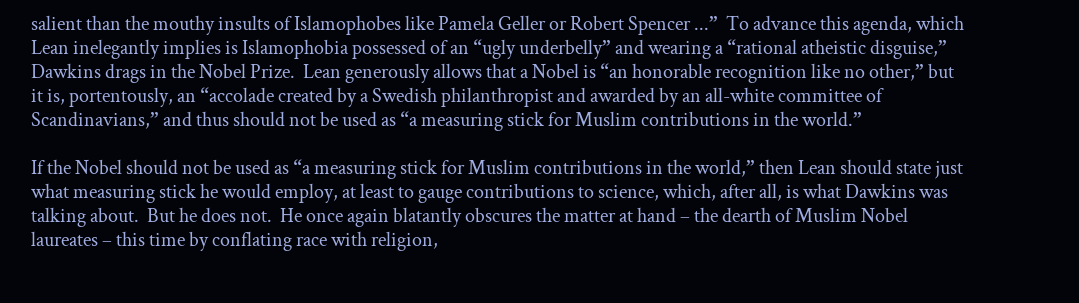salient than the mouthy insults of Islamophobes like Pamela Geller or Robert Spencer ...”  To advance this agenda, which Lean inelegantly implies is Islamophobia possessed of an “ugly underbelly” and wearing a “rational atheistic disguise,” Dawkins drags in the Nobel Prize.  Lean generously allows that a Nobel is “an honorable recognition like no other,” but it is, portentously, an “accolade created by a Swedish philanthropist and awarded by an all-white committee of Scandinavians,” and thus should not be used as “a measuring stick for Muslim contributions in the world.”

If the Nobel should not be used as “a measuring stick for Muslim contributions in the world,” then Lean should state just what measuring stick he would employ, at least to gauge contributions to science, which, after all, is what Dawkins was talking about.  But he does not.  He once again blatantly obscures the matter at hand – the dearth of Muslim Nobel laureates – this time by conflating race with religion,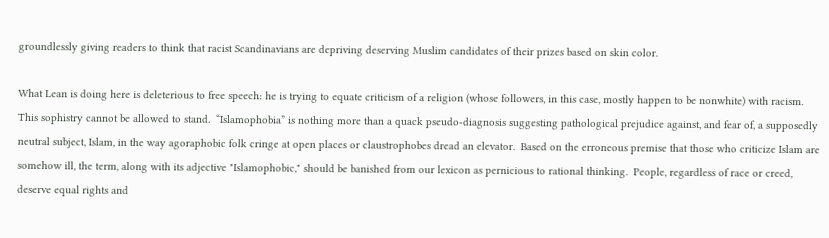groundlessly giving readers to think that racist Scandinavians are depriving deserving Muslim candidates of their prizes based on skin color.

What Lean is doing here is deleterious to free speech: he is trying to equate criticism of a religion (whose followers, in this case, mostly happen to be nonwhite) with racism.  This sophistry cannot be allowed to stand.  “Islamophobia” is nothing more than a quack pseudo-diagnosis suggesting pathological prejudice against, and fear of, a supposedly neutral subject, Islam, in the way agoraphobic folk cringe at open places or claustrophobes dread an elevator.  Based on the erroneous premise that those who criticize Islam are somehow ill, the term, along with its adjective "Islamophobic," should be banished from our lexicon as pernicious to rational thinking.  People, regardless of race or creed, deserve equal rights and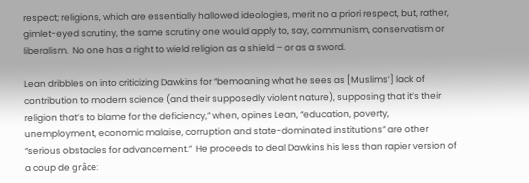respect; religions, which are essentially hallowed ideologies, merit no a priori respect, but, rather, gimlet-eyed scrutiny, the same scrutiny one would apply to, say, communism, conservatism or liberalism.  No one has a right to wield religion as a shield – or as a sword.

Lean dribbles on into criticizing Dawkins for “bemoaning what he sees as [Muslims’] lack of contribution to modern science (and their supposedly violent nature), supposing that it’s their religion that’s to blame for the deficiency,” when, opines Lean, “education, poverty, unemployment, economic malaise, corruption and state-dominated institutions” are other “serious obstacles for advancement.”  He proceeds to deal Dawkins his less than rapier version of a coup de grâce: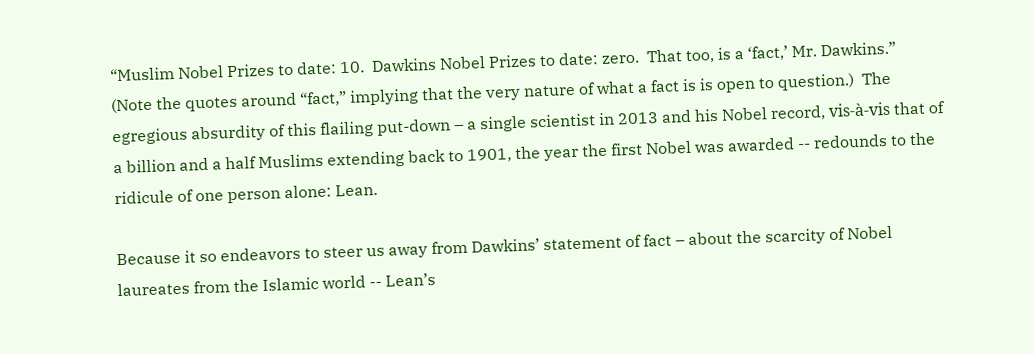“Muslim Nobel Prizes to date: 10.  Dawkins Nobel Prizes to date: zero.  That too, is a ‘fact,’ Mr. Dawkins.”  (Note the quotes around “fact,” implying that the very nature of what a fact is is open to question.)  The egregious absurdity of this flailing put-down – a single scientist in 2013 and his Nobel record, vis-à-vis that of a billion and a half Muslims extending back to 1901, the year the first Nobel was awarded -- redounds to the ridicule of one person alone: Lean.

Because it so endeavors to steer us away from Dawkins’ statement of fact – about the scarcity of Nobel laureates from the Islamic world -- Lean’s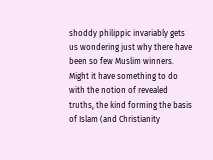shoddy philippic invariably gets us wondering just why there have been so few Muslim winners.  Might it have something to do with the notion of revealed truths, the kind forming the basis of Islam (and Christianity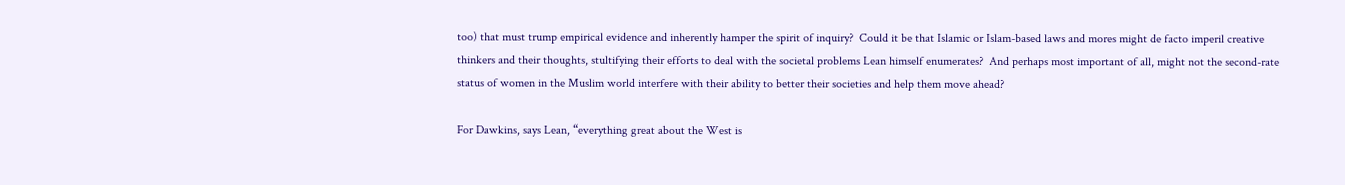too) that must trump empirical evidence and inherently hamper the spirit of inquiry?  Could it be that Islamic or Islam-based laws and mores might de facto imperil creative thinkers and their thoughts, stultifying their efforts to deal with the societal problems Lean himself enumerates?  And perhaps most important of all, might not the second-rate status of women in the Muslim world interfere with their ability to better their societies and help them move ahead?

For Dawkins, says Lean, “everything great about the West is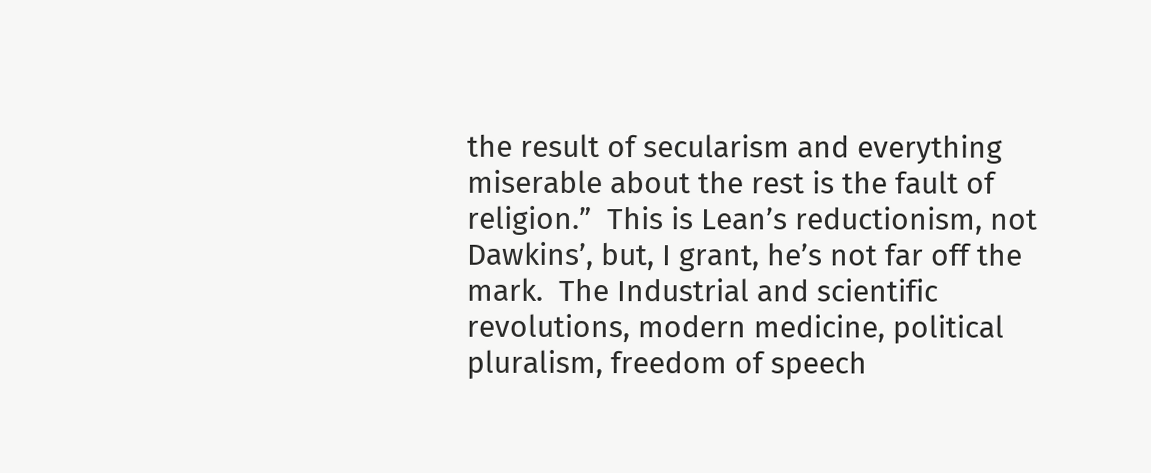the result of secularism and everything miserable about the rest is the fault of religion.”  This is Lean’s reductionism, not Dawkins’, but, I grant, he’s not far off the mark.  The Industrial and scientific revolutions, modern medicine, political pluralism, freedom of speech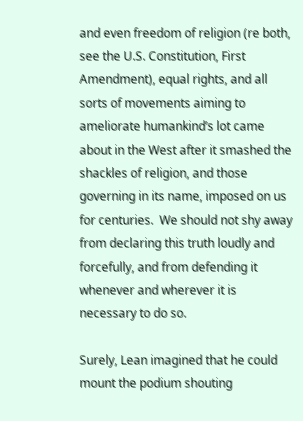and even freedom of religion (re both, see the U.S. Constitution, First Amendment), equal rights, and all sorts of movements aiming to ameliorate humankind’s lot came about in the West after it smashed the shackles of religion, and those governing in its name, imposed on us for centuries.  We should not shy away from declaring this truth loudly and forcefully, and from defending it whenever and wherever it is necessary to do so.

Surely, Lean imagined that he could mount the podium shouting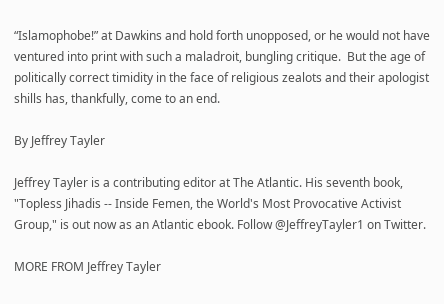“Islamophobe!” at Dawkins and hold forth unopposed, or he would not have ventured into print with such a maladroit, bungling critique.  But the age of politically correct timidity in the face of religious zealots and their apologist shills has, thankfully, come to an end.

By Jeffrey Tayler

Jeffrey Tayler is a contributing editor at The Atlantic. His seventh book, "Topless Jihadis -- Inside Femen, the World's Most Provocative Activist Group," is out now as an Atlantic ebook. Follow @JeffreyTayler1 on Twitter.

MORE FROM Jeffrey Tayler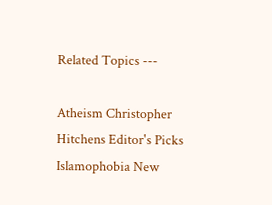Related Topics ---

Atheism Christopher Hitchens Editor's Picks Islamophobia New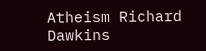Atheism Richard Dawkins